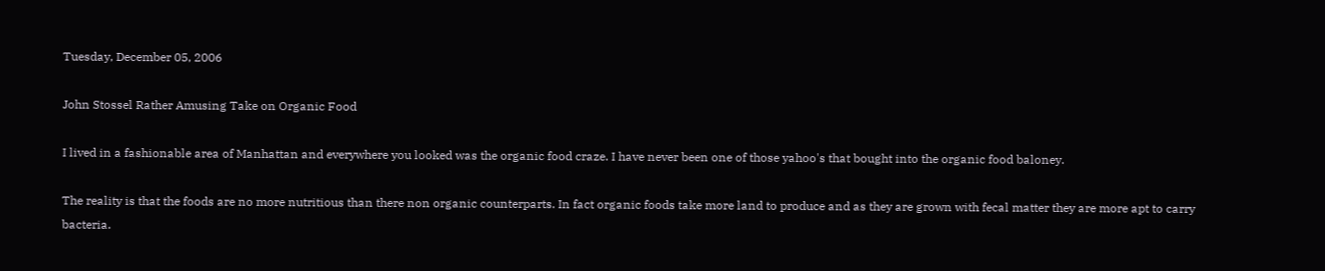Tuesday, December 05, 2006

John Stossel Rather Amusing Take on Organic Food

I lived in a fashionable area of Manhattan and everywhere you looked was the organic food craze. I have never been one of those yahoo's that bought into the organic food baloney.

The reality is that the foods are no more nutritious than there non organic counterparts. In fact organic foods take more land to produce and as they are grown with fecal matter they are more apt to carry bacteria.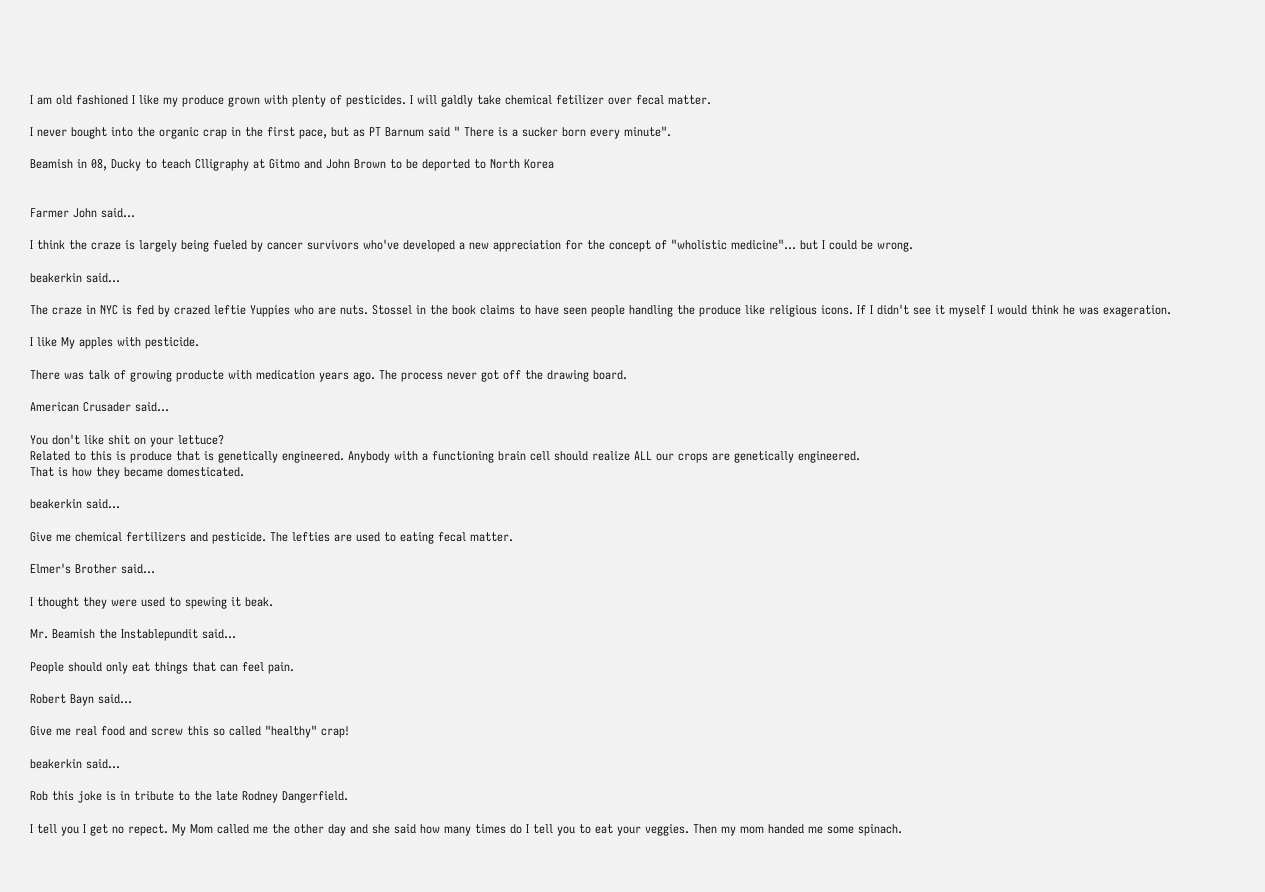I am old fashioned I like my produce grown with plenty of pesticides. I will galdly take chemical fetilizer over fecal matter.

I never bought into the organic crap in the first pace, but as PT Barnum said " There is a sucker born every minute".

Beamish in 08, Ducky to teach Clligraphy at Gitmo and John Brown to be deported to North Korea


Farmer John said...

I think the craze is largely being fueled by cancer survivors who've developed a new appreciation for the concept of "wholistic medicine"... but I could be wrong.

beakerkin said...

The craze in NYC is fed by crazed leftie Yuppies who are nuts. Stossel in the book claims to have seen people handling the produce like religious icons. If I didn't see it myself I would think he was exageration.

I like My apples with pesticide.

There was talk of growing producte with medication years ago. The process never got off the drawing board.

American Crusader said...

You don't like shit on your lettuce?
Related to this is produce that is genetically engineered. Anybody with a functioning brain cell should realize ALL our crops are genetically engineered.
That is how they became domesticated.

beakerkin said...

Give me chemical fertilizers and pesticide. The lefties are used to eating fecal matter.

Elmer's Brother said...

I thought they were used to spewing it beak.

Mr. Beamish the Instablepundit said...

People should only eat things that can feel pain.

Robert Bayn said...

Give me real food and screw this so called "healthy" crap!

beakerkin said...

Rob this joke is in tribute to the late Rodney Dangerfield.

I tell you I get no repect. My Mom called me the other day and she said how many times do I tell you to eat your veggies. Then my mom handed me some spinach.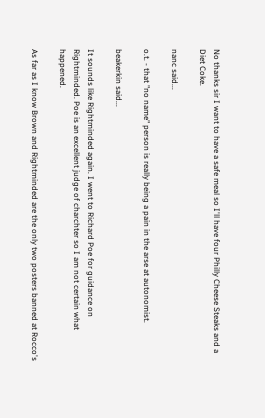No thanks sir I want to have a safe meal so I'll have four Philly Cheese Steaks and a Diet Coke.

nanc said...

o.t. - that "no name" person is really being a pain in the arse at autonomist.

beakerkin said...

It sounds like Rightminded again. I went to Richard Poe for guidance on Rightminded. Poe is an excellent judge of charchter so I am not certain what happened.

As far as I know Brown and Rightminded are the only two posters banned at Rocco's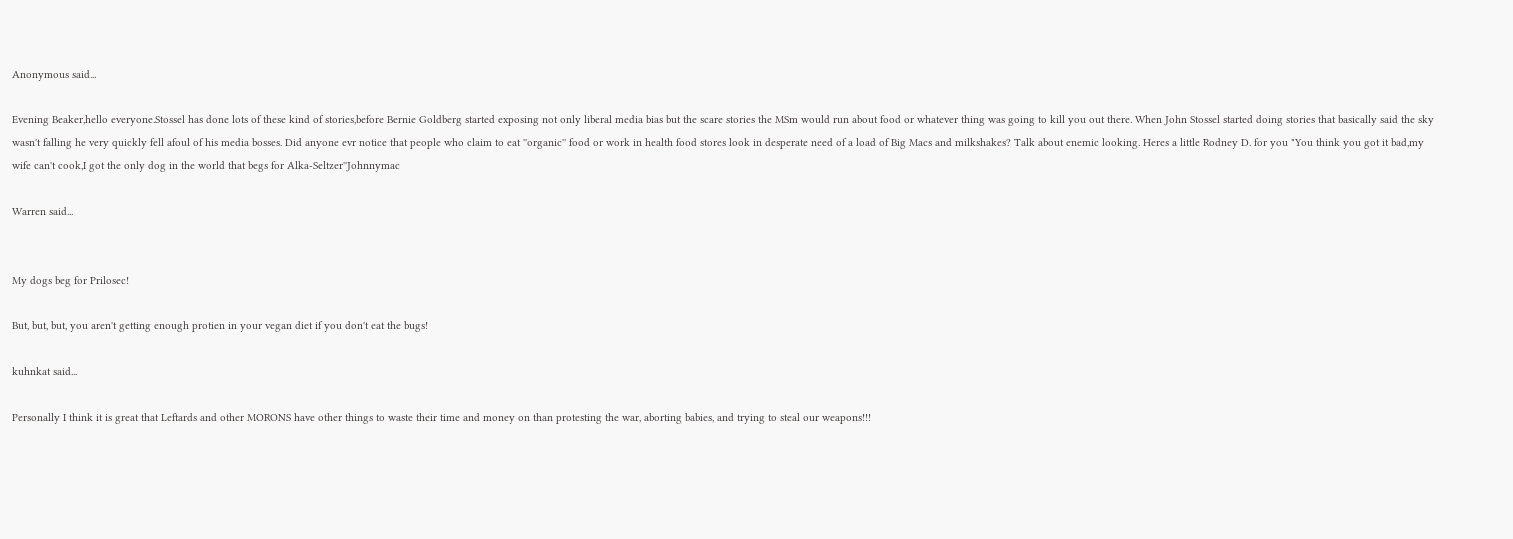Anonymous said...

Evening Beaker,hello everyone.Stossel has done lots of these kind of stories,before Bernie Goldberg started exposing not only liberal media bias but the scare stories the MSm would run about food or whatever thing was going to kill you out there. When John Stossel started doing stories that basically said the sky wasn't falling he very quickly fell afoul of his media bosses. Did anyone evr notice that people who claim to eat ''organic'' food or work in health food stores look in desperate need of a load of Big Macs and milkshakes? Talk about enemic looking. Heres a little Rodney D. for you "You think you got it bad,my wife can't cook,I got the only dog in the world that begs for Alka-Seltzer''Johnnymac

Warren said...


My dogs beg for Prilosec!

But, but, but, you aren't getting enough protien in your vegan diet if you don't eat the bugs!

kuhnkat said...

Personally I think it is great that Leftards and other MORONS have other things to waste their time and money on than protesting the war, aborting babies, and trying to steal our weapons!!!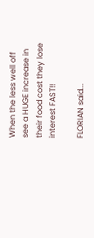When the less well off see a HUGE increase in their food cost they lose interest FAST!!

FLORIAN said...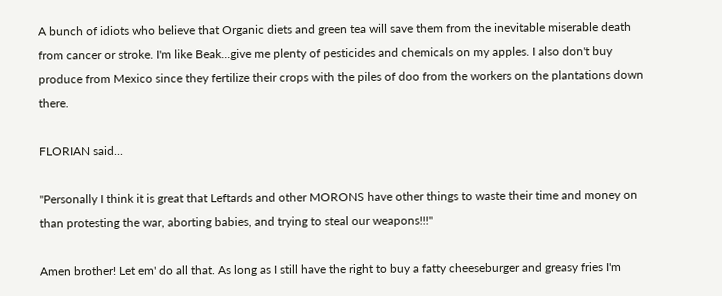A bunch of idiots who believe that Organic diets and green tea will save them from the inevitable miserable death from cancer or stroke. I'm like Beak...give me plenty of pesticides and chemicals on my apples. I also don't buy produce from Mexico since they fertilize their crops with the piles of doo from the workers on the plantations down there.

FLORIAN said...

"Personally I think it is great that Leftards and other MORONS have other things to waste their time and money on than protesting the war, aborting babies, and trying to steal our weapons!!!"

Amen brother! Let em' do all that. As long as I still have the right to buy a fatty cheeseburger and greasy fries I'm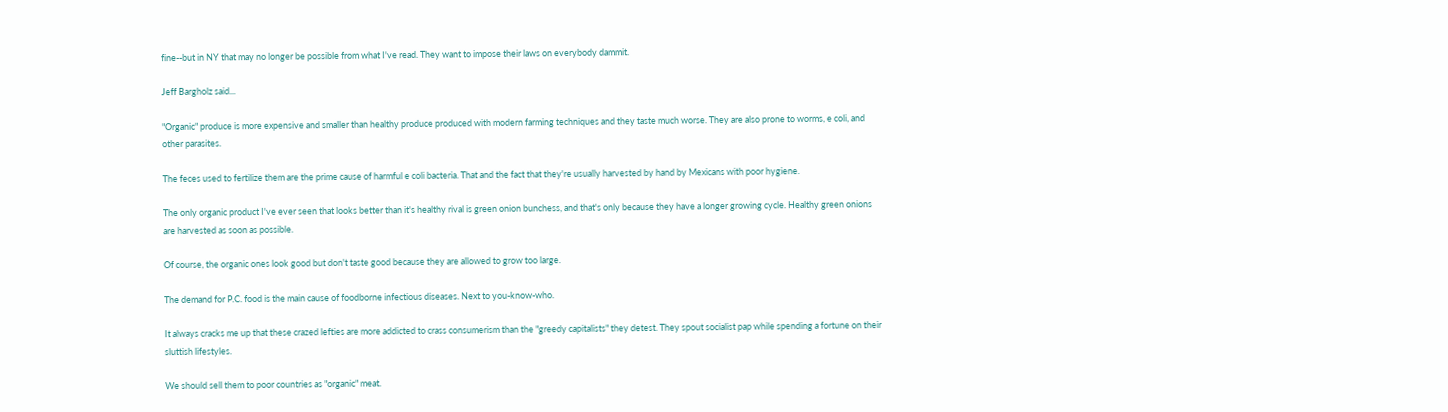fine--but in NY that may no longer be possible from what I've read. They want to impose their laws on everybody dammit.

Jeff Bargholz said...

"Organic" produce is more expensive and smaller than healthy produce produced with modern farming techniques and they taste much worse. They are also prone to worms, e coli, and other parasites.

The feces used to fertilize them are the prime cause of harmful e coli bacteria. That and the fact that they're usually harvested by hand by Mexicans with poor hygiene.

The only organic product I've ever seen that looks better than it's healthy rival is green onion bunchess, and that's only because they have a longer growing cycle. Healthy green onions are harvested as soon as possible.

Of course, the organic ones look good but don't taste good because they are allowed to grow too large.

The demand for P.C. food is the main cause of foodborne infectious diseases. Next to you-know-who.

It always cracks me up that these crazed lefties are more addicted to crass consumerism than the "greedy capitalists" they detest. They spout socialist pap while spending a fortune on their sluttish lifestyles.

We should sell them to poor countries as "organic" meat.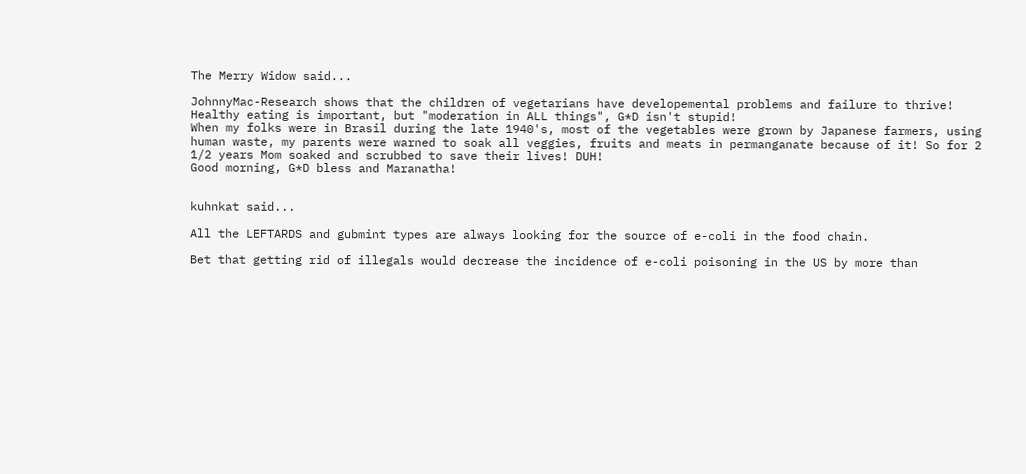The Merry Widow said...

JohnnyMac-Research shows that the children of vegetarians have developemental problems and failure to thrive! Healthy eating is important, but "moderation in ALL things", G*D isn't stupid!
When my folks were in Brasil during the late 1940's, most of the vegetables were grown by Japanese farmers, using human waste, my parents were warned to soak all veggies, fruits and meats in permanganate because of it! So for 2 1/2 years Mom soaked and scrubbed to save their lives! DUH!
Good morning, G*D bless and Maranatha!


kuhnkat said...

All the LEFTARDS and gubmint types are always looking for the source of e-coli in the food chain.

Bet that getting rid of illegals would decrease the incidence of e-coli poisoning in the US by more than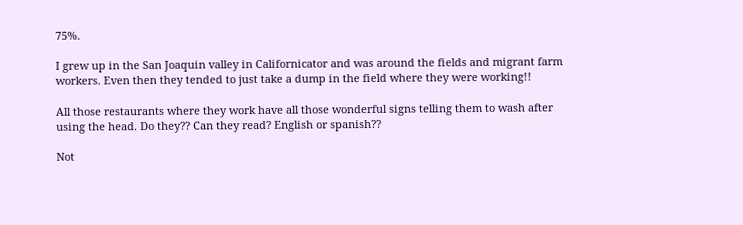75%.

I grew up in the San Joaquin valley in Californicator and was around the fields and migrant farm workers. Even then they tended to just take a dump in the field where they were working!!

All those restaurants where they work have all those wonderful signs telling them to wash after using the head. Do they?? Can they read? English or spanish??

Not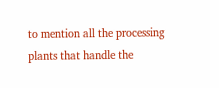to mention all the processing plants that handle the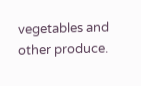vegetables and other produce.